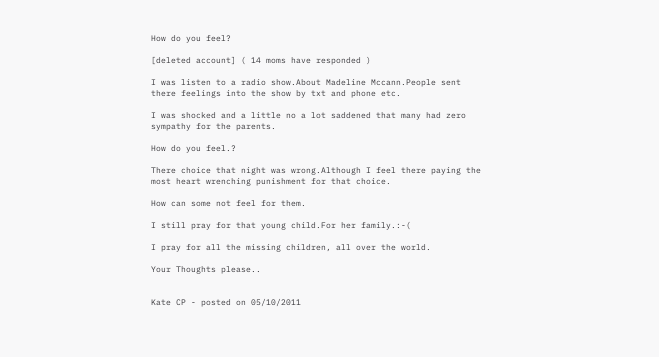How do you feel?

[deleted account] ( 14 moms have responded )

I was listen to a radio show.About Madeline Mccann.People sent there feelings into the show by txt and phone etc.

I was shocked and a little no a lot saddened that many had zero sympathy for the parents.

How do you feel.?

There choice that night was wrong.Although I feel there paying the most heart wrenching punishment for that choice.

How can some not feel for them.

I still pray for that young child.For her family.:-(

I pray for all the missing children, all over the world.

Your Thoughts please..


Kate CP - posted on 05/10/2011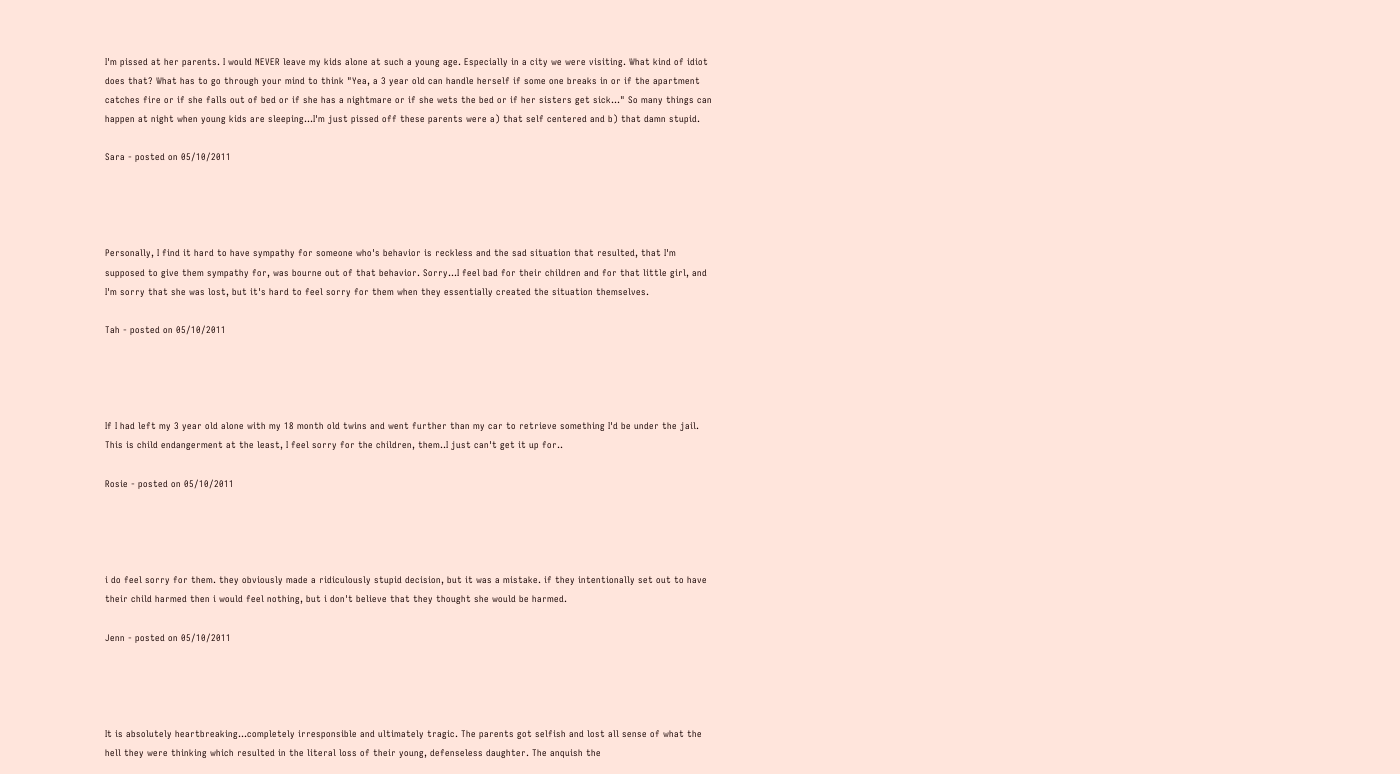I'm pissed at her parents. I would NEVER leave my kids alone at such a young age. Especially in a city we were visiting. What kind of idiot does that? What has to go through your mind to think "Yea, a 3 year old can handle herself if some one breaks in or if the apartment catches fire or if she falls out of bed or if she has a nightmare or if she wets the bed or if her sisters get sick..." So many things can happen at night when young kids are sleeping...I'm just pissed off these parents were a) that self centered and b) that damn stupid.

Sara - posted on 05/10/2011




Personally, I find it hard to have sympathy for someone who's behavior is reckless and the sad situation that resulted, that I'm supposed to give them sympathy for, was bourne out of that behavior. Sorry...I feel bad for their children and for that little girl, and I'm sorry that she was lost, but it's hard to feel sorry for them when they essentially created the situation themselves.

Tah - posted on 05/10/2011




If I had left my 3 year old alone with my 18 month old twins and went further than my car to retrieve something I'd be under the jail. This is child endangerment at the least, I feel sorry for the children, them..I just can't get it up for..

Rosie - posted on 05/10/2011




i do feel sorry for them. they obviously made a ridiculously stupid decision, but it was a mistake. if they intentionally set out to have their child harmed then i would feel nothing, but i don't believe that they thought she would be harmed.

Jenn - posted on 05/10/2011




It is absolutely heartbreaking...completely irresponsible and ultimately tragic. The parents got selfish and lost all sense of what the hell they were thinking which resulted in the literal loss of their young, defenseless daughter. The anquish the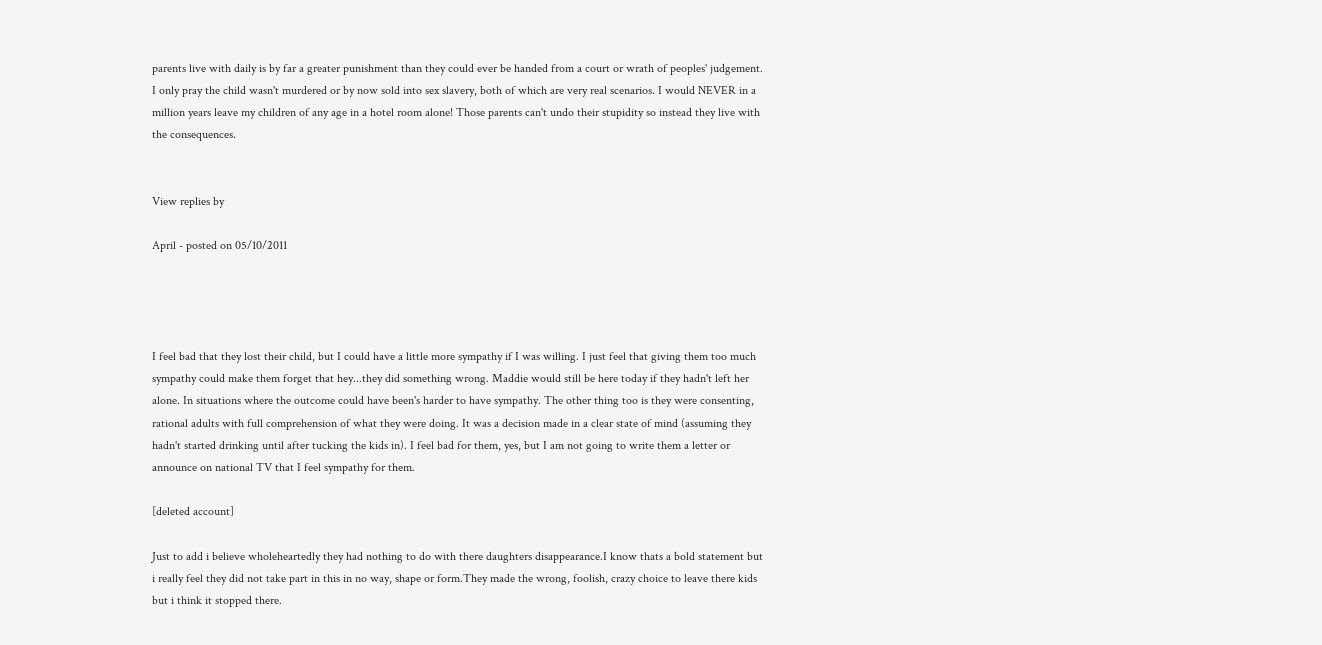parents live with daily is by far a greater punishment than they could ever be handed from a court or wrath of peoples' judgement. I only pray the child wasn't murdered or by now sold into sex slavery, both of which are very real scenarios. I would NEVER in a million years leave my children of any age in a hotel room alone! Those parents can't undo their stupidity so instead they live with the consequences.


View replies by

April - posted on 05/10/2011




I feel bad that they lost their child, but I could have a little more sympathy if I was willing. I just feel that giving them too much sympathy could make them forget that hey...they did something wrong. Maddie would still be here today if they hadn't left her alone. In situations where the outcome could have been's harder to have sympathy. The other thing too is they were consenting, rational adults with full comprehension of what they were doing. It was a decision made in a clear state of mind (assuming they hadn't started drinking until after tucking the kids in). I feel bad for them, yes, but I am not going to write them a letter or announce on national TV that I feel sympathy for them.

[deleted account]

Just to add i believe wholeheartedly they had nothing to do with there daughters disappearance.I know thats a bold statement but i really feel they did not take part in this in no way, shape or form.They made the wrong, foolish, crazy choice to leave there kids but i think it stopped there.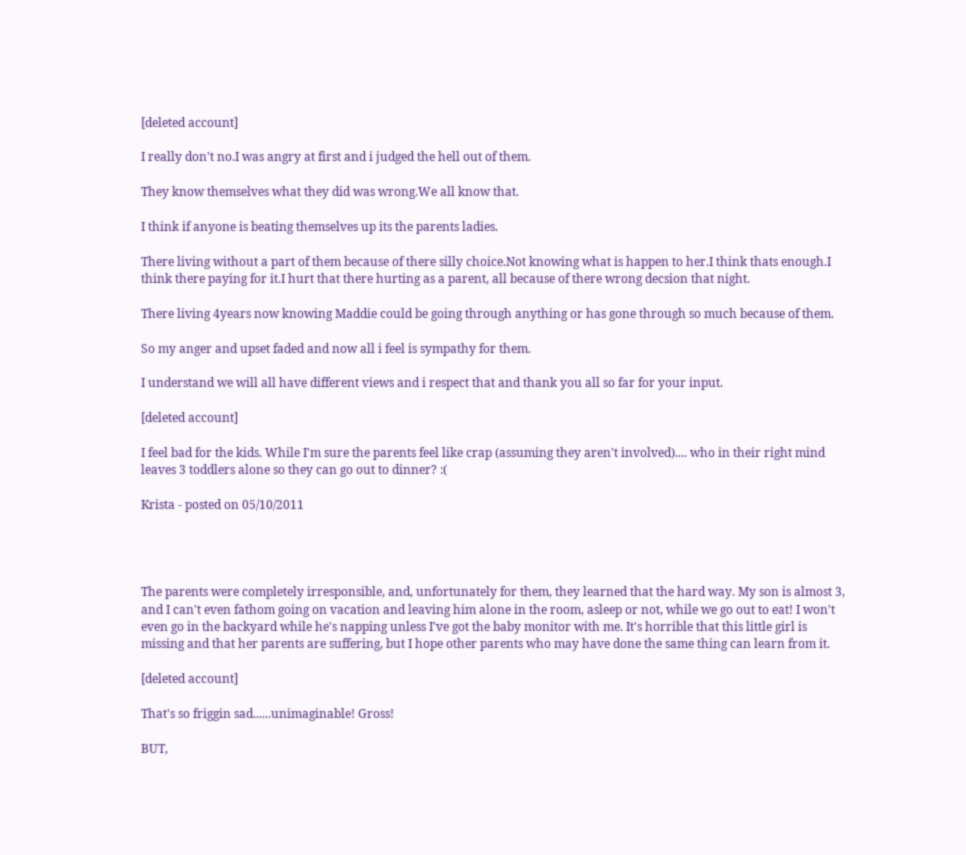[deleted account]

I really don't no.I was angry at first and i judged the hell out of them.

They know themselves what they did was wrong.We all know that.

I think if anyone is beating themselves up its the parents ladies.

There living without a part of them because of there silly choice.Not knowing what is happen to her.I think thats enough.I think there paying for it.I hurt that there hurting as a parent, all because of there wrong decsion that night.

There living 4years now knowing Maddie could be going through anything or has gone through so much because of them.

So my anger and upset faded and now all i feel is sympathy for them.

I understand we will all have different views and i respect that and thank you all so far for your input.

[deleted account]

I feel bad for the kids. While I'm sure the parents feel like crap (assuming they aren't involved).... who in their right mind leaves 3 toddlers alone so they can go out to dinner? :(

Krista - posted on 05/10/2011




The parents were completely irresponsible, and, unfortunately for them, they learned that the hard way. My son is almost 3, and I can't even fathom going on vacation and leaving him alone in the room, asleep or not, while we go out to eat! I won't even go in the backyard while he's napping unless I've got the baby monitor with me. It's horrible that this little girl is missing and that her parents are suffering, but I hope other parents who may have done the same thing can learn from it.

[deleted account]

That's so friggin sad......unimaginable! Gross!

BUT,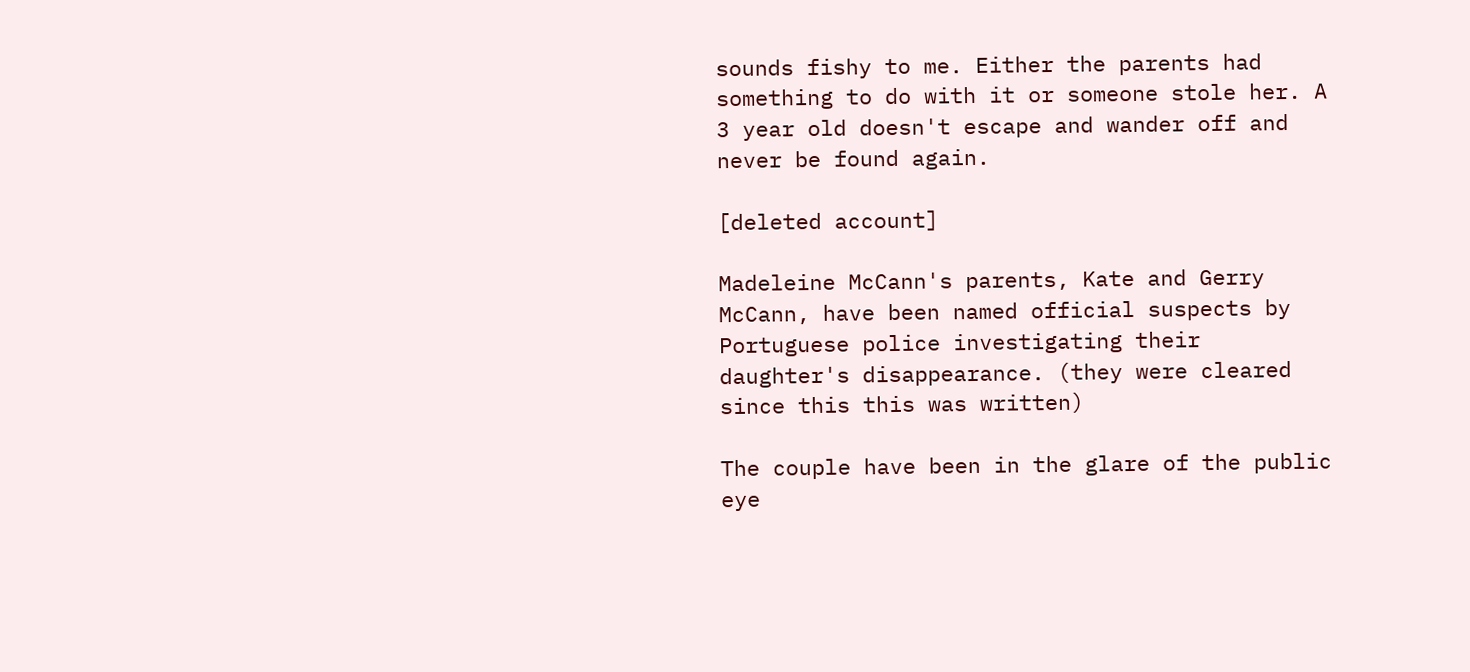sounds fishy to me. Either the parents had something to do with it or someone stole her. A 3 year old doesn't escape and wander off and never be found again.

[deleted account]

Madeleine McCann's parents, Kate and Gerry McCann, have been named official suspects by Portuguese police investigating their daughter's disappearance. (they were cleared since this this was written)

The couple have been in the glare of the public eye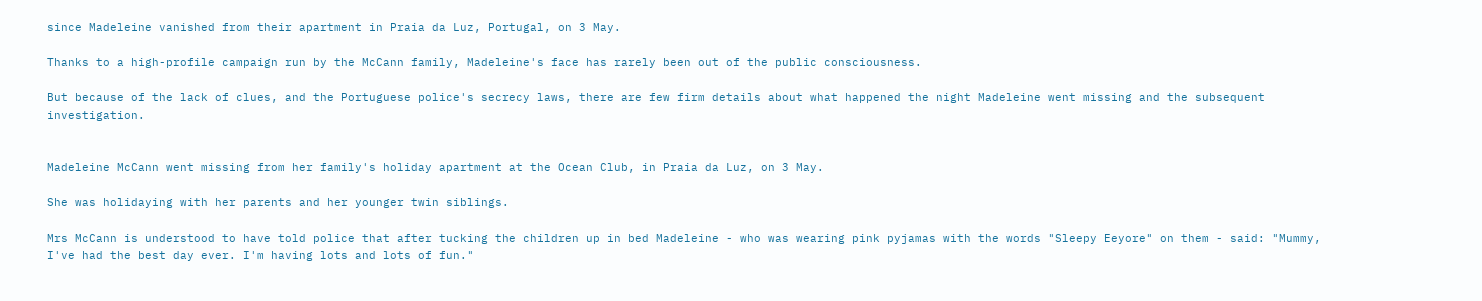since Madeleine vanished from their apartment in Praia da Luz, Portugal, on 3 May.

Thanks to a high-profile campaign run by the McCann family, Madeleine's face has rarely been out of the public consciousness.

But because of the lack of clues, and the Portuguese police's secrecy laws, there are few firm details about what happened the night Madeleine went missing and the subsequent investigation.


Madeleine McCann went missing from her family's holiday apartment at the Ocean Club, in Praia da Luz, on 3 May.

She was holidaying with her parents and her younger twin siblings.

Mrs McCann is understood to have told police that after tucking the children up in bed Madeleine - who was wearing pink pyjamas with the words "Sleepy Eeyore" on them - said: "Mummy, I've had the best day ever. I'm having lots and lots of fun."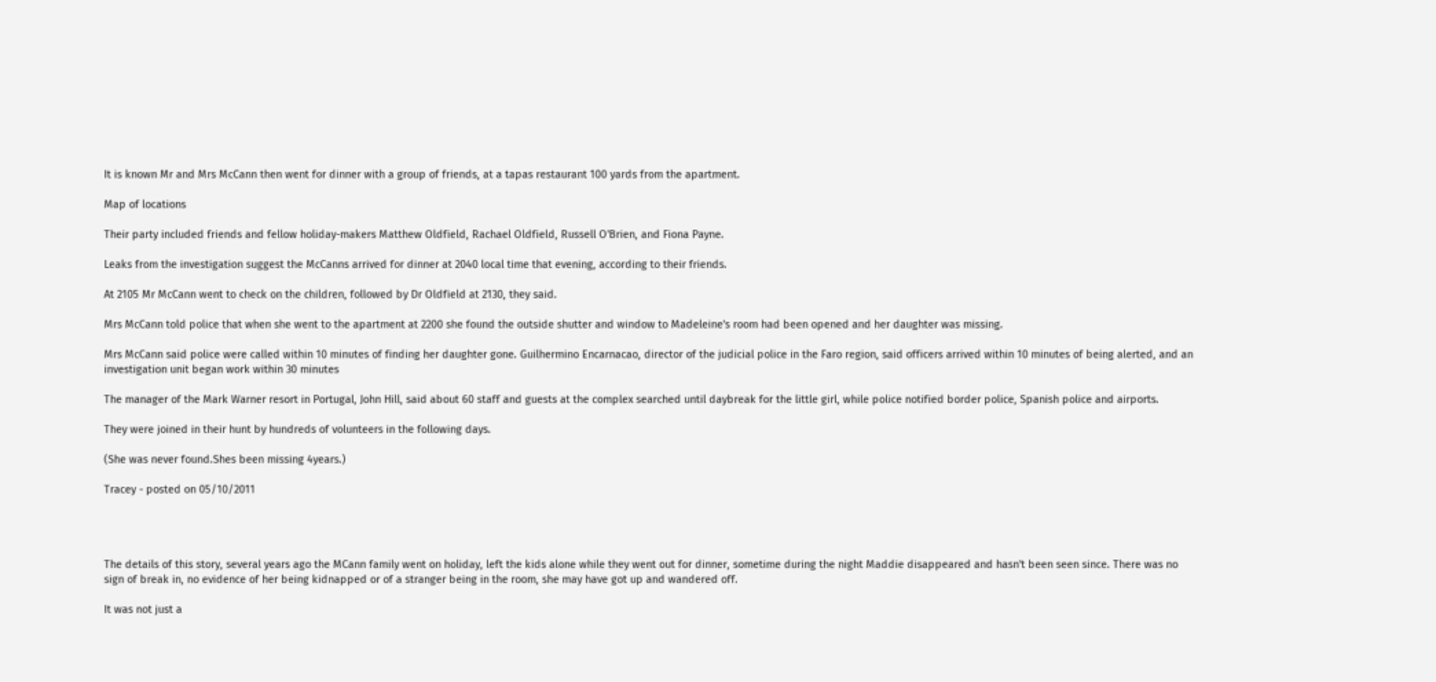It is known Mr and Mrs McCann then went for dinner with a group of friends, at a tapas restaurant 100 yards from the apartment.

Map of locations

Their party included friends and fellow holiday-makers Matthew Oldfield, Rachael Oldfield, Russell O'Brien, and Fiona Payne.

Leaks from the investigation suggest the McCanns arrived for dinner at 2040 local time that evening, according to their friends.

At 2105 Mr McCann went to check on the children, followed by Dr Oldfield at 2130, they said.

Mrs McCann told police that when she went to the apartment at 2200 she found the outside shutter and window to Madeleine's room had been opened and her daughter was missing.

Mrs McCann said police were called within 10 minutes of finding her daughter gone. Guilhermino Encarnacao, director of the judicial police in the Faro region, said officers arrived within 10 minutes of being alerted, and an investigation unit began work within 30 minutes

The manager of the Mark Warner resort in Portugal, John Hill, said about 60 staff and guests at the complex searched until daybreak for the little girl, while police notified border police, Spanish police and airports.

They were joined in their hunt by hundreds of volunteers in the following days.

(She was never found.Shes been missing 4years.)

Tracey - posted on 05/10/2011




The details of this story, several years ago the MCann family went on holiday, left the kids alone while they went out for dinner, sometime during the night Maddie disappeared and hasn't been seen since. There was no sign of break in, no evidence of her being kidnapped or of a stranger being in the room, she may have got up and wandered off.

It was not just a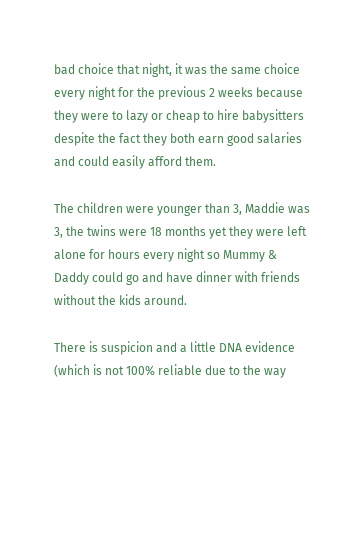bad choice that night, it was the same choice every night for the previous 2 weeks because they were to lazy or cheap to hire babysitters despite the fact they both earn good salaries and could easily afford them.

The children were younger than 3, Maddie was 3, the twins were 18 months yet they were left alone for hours every night so Mummy & Daddy could go and have dinner with friends without the kids around.

There is suspicion and a little DNA evidence (which is not 100% reliable due to the way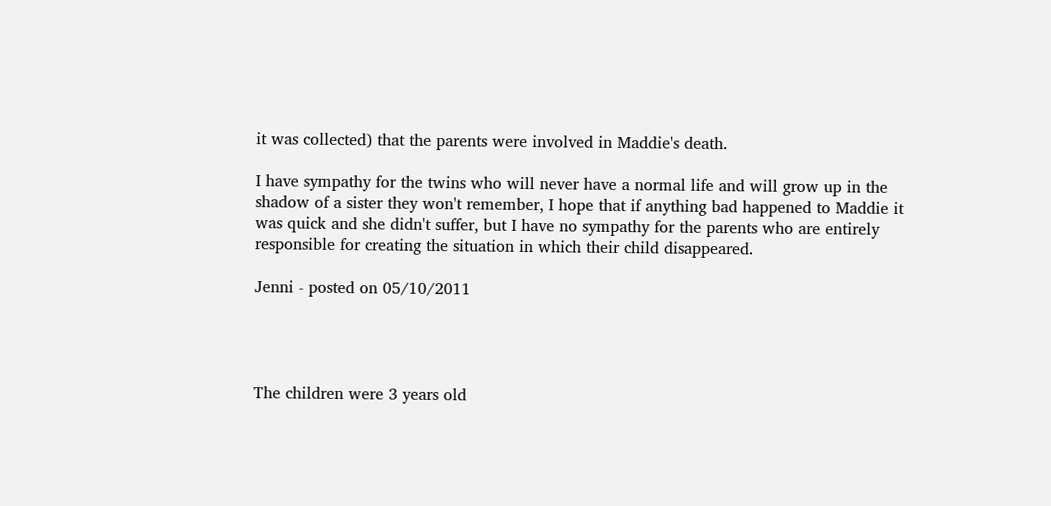it was collected) that the parents were involved in Maddie's death.

I have sympathy for the twins who will never have a normal life and will grow up in the shadow of a sister they won't remember, I hope that if anything bad happened to Maddie it was quick and she didn't suffer, but I have no sympathy for the parents who are entirely responsible for creating the situation in which their child disappeared.

Jenni - posted on 05/10/2011




The children were 3 years old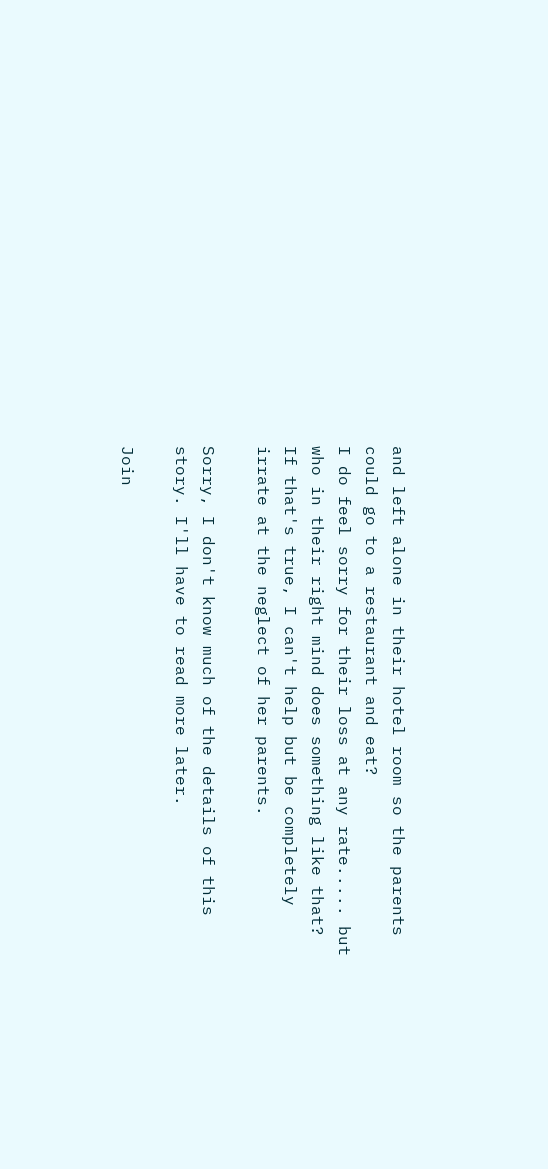and left alone in their hotel room so the parents could go to a restaurant and eat?
I do feel sorry for their loss at any rate..... but who in their right mind does something like that?
If that's true, I can't help but be completely irrate at the neglect of her parents.

Sorry, I don't know much of the details of this story. I'll have to read more later.

Join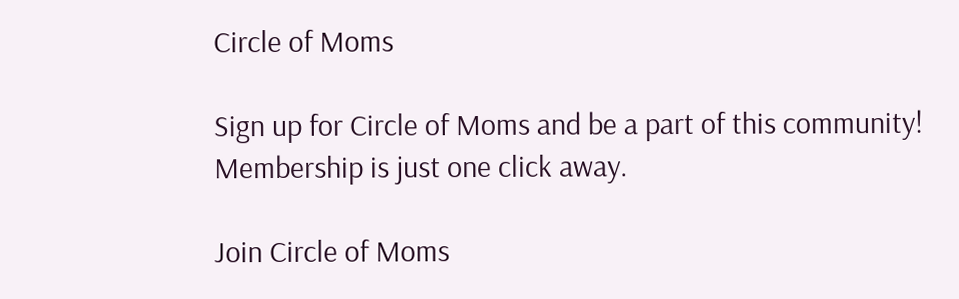Circle of Moms

Sign up for Circle of Moms and be a part of this community! Membership is just one click away.

Join Circle of Moms